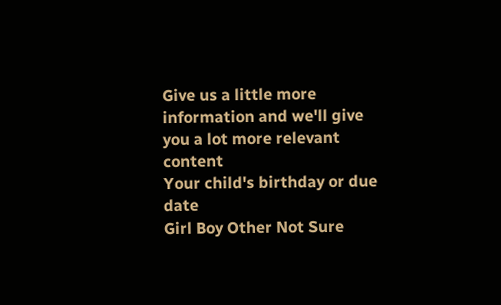Give us a little more information and we'll give you a lot more relevant content
Your child's birthday or due date
Girl Boy Other Not Sure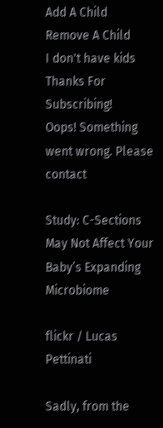Add A Child
Remove A Child
I don't have kids
Thanks For Subscribing!
Oops! Something went wrong. Please contact

Study: C-Sections May Not Affect Your Baby’s Expanding Microbiome

flickr / Lucas Pettinati

Sadly, from the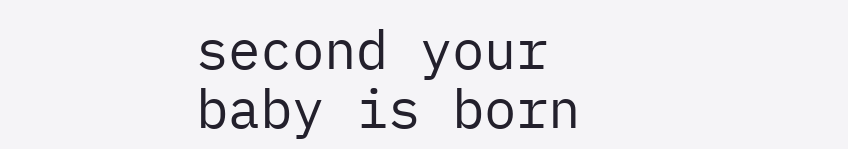second your baby is born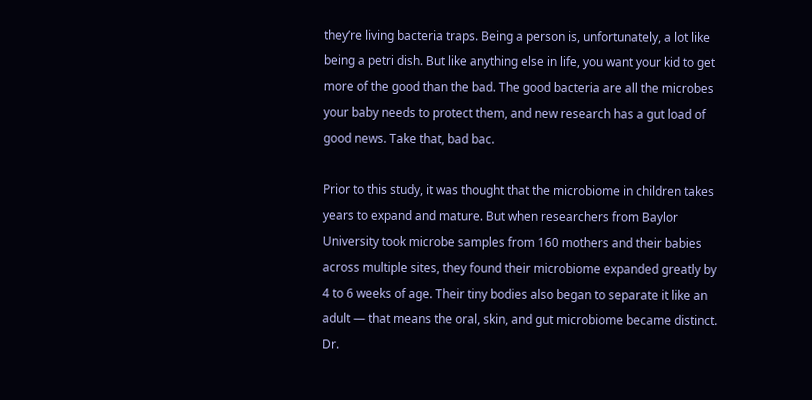they’re living bacteria traps. Being a person is, unfortunately, a lot like being a petri dish. But like anything else in life, you want your kid to get more of the good than the bad. The good bacteria are all the microbes your baby needs to protect them, and new research has a gut load of good news. Take that, bad bac.

Prior to this study, it was thought that the microbiome in children takes years to expand and mature. But when researchers from Baylor University took microbe samples from 160 mothers and their babies across multiple sites, they found their microbiome expanded greatly by 4 to 6 weeks of age. Their tiny bodies also began to separate it like an adult — that means the oral, skin, and gut microbiome became distinct. Dr.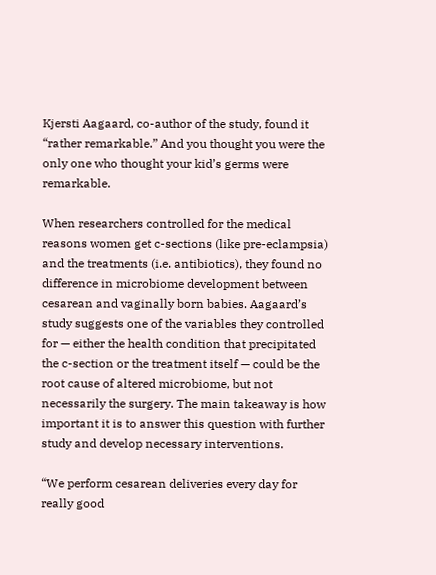Kjersti Aagaard, co-author of the study, found it “rather remarkable.” And you thought you were the only one who thought your kid’s germs were remarkable.

When researchers controlled for the medical reasons women get c-sections (like pre-eclampsia) and the treatments (i.e. antibiotics), they found no difference in microbiome development between cesarean and vaginally born babies. Aagaard’s study suggests one of the variables they controlled for — either the health condition that precipitated the c-section or the treatment itself — could be the root cause of altered microbiome, but not necessarily the surgery. The main takeaway is how important it is to answer this question with further study and develop necessary interventions.

“We perform cesarean deliveries every day for really good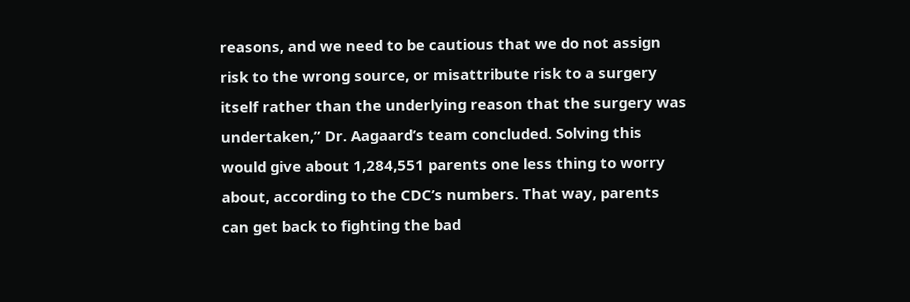reasons, and we need to be cautious that we do not assign risk to the wrong source, or misattribute risk to a surgery itself rather than the underlying reason that the surgery was undertaken,” Dr. Aagaard’s team concluded. Solving this would give about 1,284,551 parents one less thing to worry about, according to the CDC’s numbers. That way, parents can get back to fighting the bad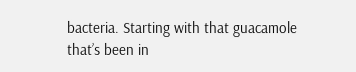bacteria. Starting with that guacamole that’s been in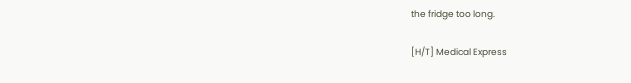the fridge too long.

[H/T] Medical Express